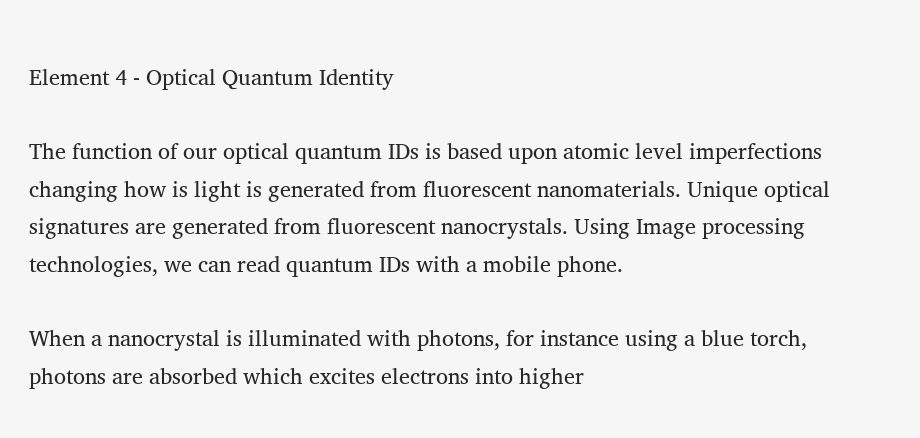Element 4 - Optical Quantum Identity

The function of our optical quantum IDs is based upon atomic level imperfections changing how is light is generated from fluorescent nanomaterials. Unique optical signatures are generated from fluorescent nanocrystals. Using Image processing technologies, we can read quantum IDs with a mobile phone.

When a nanocrystal is illuminated with photons, for instance using a blue torch, photons are absorbed which excites electrons into higher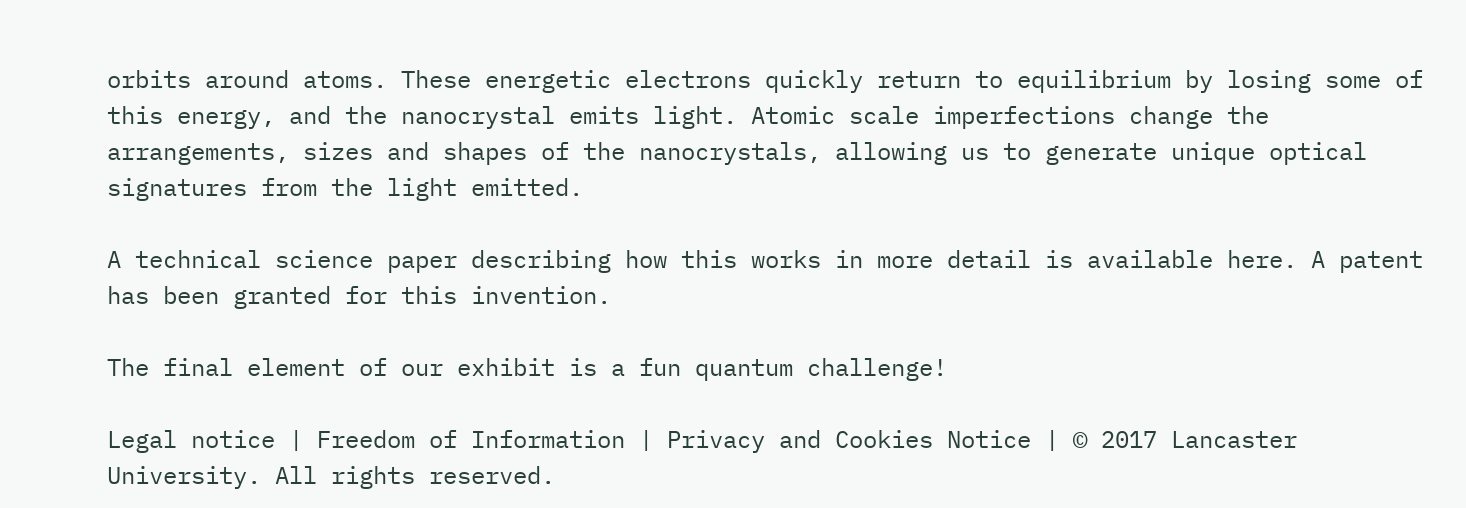orbits around atoms. These energetic electrons quickly return to equilibrium by losing some of this energy, and the nanocrystal emits light. Atomic scale imperfections change the arrangements, sizes and shapes of the nanocrystals, allowing us to generate unique optical signatures from the light emitted.

A technical science paper describing how this works in more detail is available here. A patent has been granted for this invention.

The final element of our exhibit is a fun quantum challenge!

Legal notice | Freedom of Information | Privacy and Cookies Notice | © 2017 Lancaster University. All rights reserved.